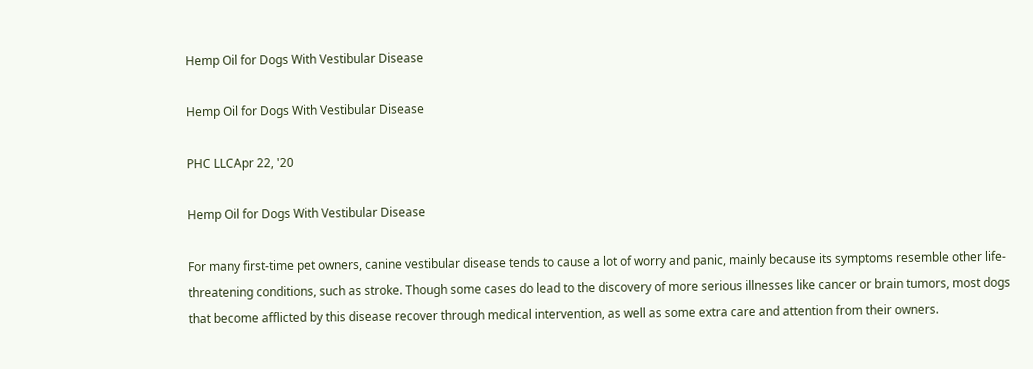Hemp Oil for Dogs With Vestibular Disease

Hemp Oil for Dogs With Vestibular Disease

PHC LLCApr 22, '20

Hemp Oil for Dogs With Vestibular Disease

For many first-time pet owners, canine vestibular disease tends to cause a lot of worry and panic, mainly because its symptoms resemble other life-threatening conditions, such as stroke. Though some cases do lead to the discovery of more serious illnesses like cancer or brain tumors, most dogs that become afflicted by this disease recover through medical intervention, as well as some extra care and attention from their owners.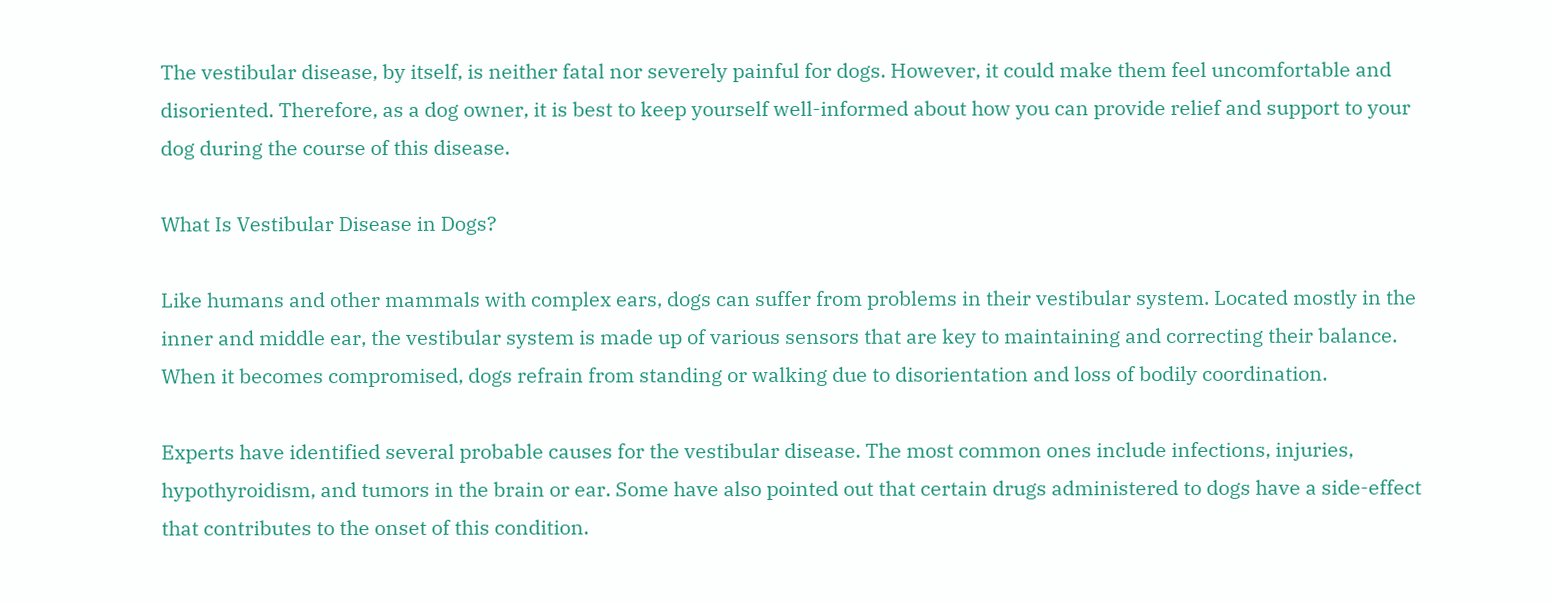The vestibular disease, by itself, is neither fatal nor severely painful for dogs. However, it could make them feel uncomfortable and disoriented. Therefore, as a dog owner, it is best to keep yourself well-informed about how you can provide relief and support to your dog during the course of this disease.

What Is Vestibular Disease in Dogs?

Like humans and other mammals with complex ears, dogs can suffer from problems in their vestibular system. Located mostly in the inner and middle ear, the vestibular system is made up of various sensors that are key to maintaining and correcting their balance. When it becomes compromised, dogs refrain from standing or walking due to disorientation and loss of bodily coordination.

Experts have identified several probable causes for the vestibular disease. The most common ones include infections, injuries, hypothyroidism, and tumors in the brain or ear. Some have also pointed out that certain drugs administered to dogs have a side-effect that contributes to the onset of this condition.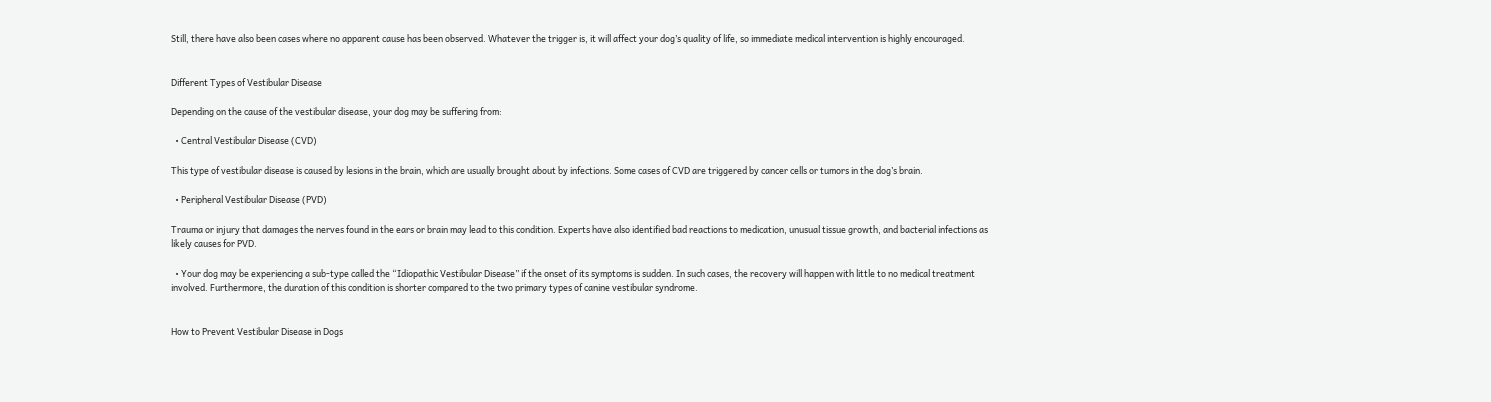Still, there have also been cases where no apparent cause has been observed. Whatever the trigger is, it will affect your dog’s quality of life, so immediate medical intervention is highly encouraged.


Different Types of Vestibular Disease

Depending on the cause of the vestibular disease, your dog may be suffering from:

  • Central Vestibular Disease (CVD)

This type of vestibular disease is caused by lesions in the brain, which are usually brought about by infections. Some cases of CVD are triggered by cancer cells or tumors in the dog’s brain.

  • Peripheral Vestibular Disease (PVD)

Trauma or injury that damages the nerves found in the ears or brain may lead to this condition. Experts have also identified bad reactions to medication, unusual tissue growth, and bacterial infections as likely causes for PVD.

  • Your dog may be experiencing a sub-type called the “Idiopathic Vestibular Disease” if the onset of its symptoms is sudden. In such cases, the recovery will happen with little to no medical treatment involved. Furthermore, the duration of this condition is shorter compared to the two primary types of canine vestibular syndrome.


How to Prevent Vestibular Disease in Dogs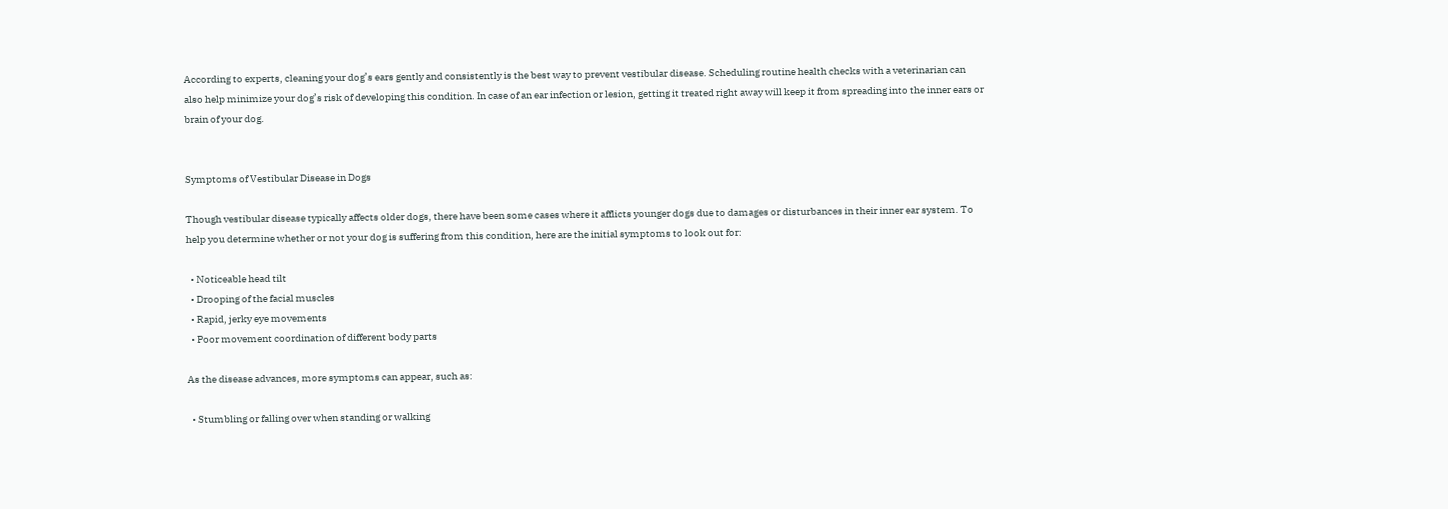According to experts, cleaning your dog’s ears gently and consistently is the best way to prevent vestibular disease. Scheduling routine health checks with a veterinarian can also help minimize your dog’s risk of developing this condition. In case of an ear infection or lesion, getting it treated right away will keep it from spreading into the inner ears or brain of your dog.


Symptoms of Vestibular Disease in Dogs

Though vestibular disease typically affects older dogs, there have been some cases where it afflicts younger dogs due to damages or disturbances in their inner ear system. To help you determine whether or not your dog is suffering from this condition, here are the initial symptoms to look out for:

  • Noticeable head tilt
  • Drooping of the facial muscles
  • Rapid, jerky eye movements
  • Poor movement coordination of different body parts

As the disease advances, more symptoms can appear, such as:

  • Stumbling or falling over when standing or walking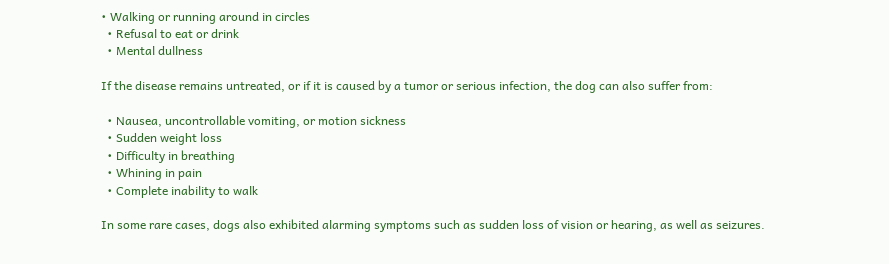• Walking or running around in circles
  • Refusal to eat or drink
  • Mental dullness

If the disease remains untreated, or if it is caused by a tumor or serious infection, the dog can also suffer from:

  • Nausea, uncontrollable vomiting, or motion sickness
  • Sudden weight loss
  • Difficulty in breathing
  • Whining in pain
  • Complete inability to walk

In some rare cases, dogs also exhibited alarming symptoms such as sudden loss of vision or hearing, as well as seizures.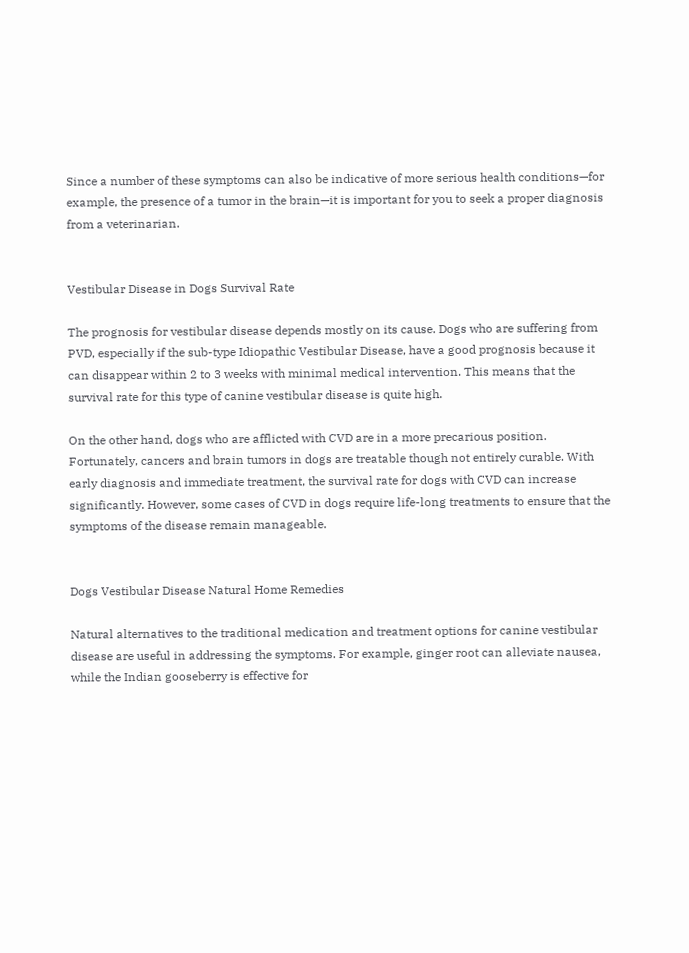Since a number of these symptoms can also be indicative of more serious health conditions—for example, the presence of a tumor in the brain—it is important for you to seek a proper diagnosis from a veterinarian.


Vestibular Disease in Dogs Survival Rate

The prognosis for vestibular disease depends mostly on its cause. Dogs who are suffering from PVD, especially if the sub-type Idiopathic Vestibular Disease, have a good prognosis because it can disappear within 2 to 3 weeks with minimal medical intervention. This means that the survival rate for this type of canine vestibular disease is quite high.

On the other hand, dogs who are afflicted with CVD are in a more precarious position. Fortunately, cancers and brain tumors in dogs are treatable though not entirely curable. With early diagnosis and immediate treatment, the survival rate for dogs with CVD can increase significantly. However, some cases of CVD in dogs require life-long treatments to ensure that the symptoms of the disease remain manageable.


Dogs Vestibular Disease Natural Home Remedies

Natural alternatives to the traditional medication and treatment options for canine vestibular disease are useful in addressing the symptoms. For example, ginger root can alleviate nausea, while the Indian gooseberry is effective for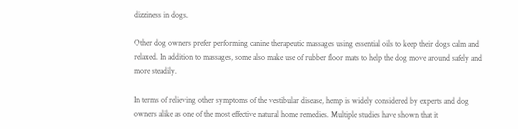dizziness in dogs.

Other dog owners prefer performing canine therapeutic massages using essential oils to keep their dogs calm and relaxed. In addition to massages, some also make use of rubber floor mats to help the dog move around safely and more steadily.

In terms of relieving other symptoms of the vestibular disease, hemp is widely considered by experts and dog owners alike as one of the most effective natural home remedies. Multiple studies have shown that it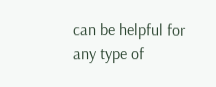can be helpful for any type of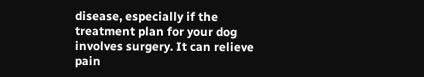disease, especially if the treatment plan for your dog involves surgery. It can relieve pain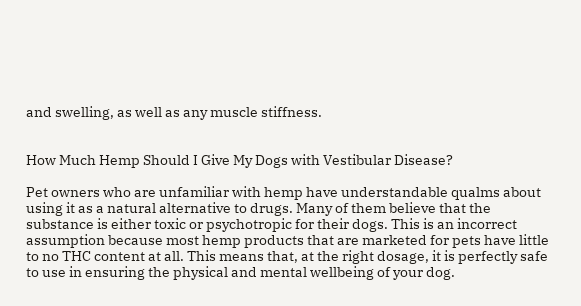and swelling, as well as any muscle stiffness.


How Much Hemp Should I Give My Dogs with Vestibular Disease?

Pet owners who are unfamiliar with hemp have understandable qualms about using it as a natural alternative to drugs. Many of them believe that the substance is either toxic or psychotropic for their dogs. This is an incorrect assumption because most hemp products that are marketed for pets have little to no THC content at all. This means that, at the right dosage, it is perfectly safe to use in ensuring the physical and mental wellbeing of your dog.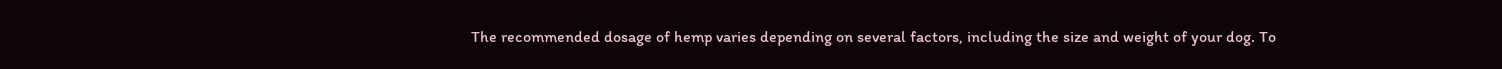The recommended dosage of hemp varies depending on several factors, including the size and weight of your dog. To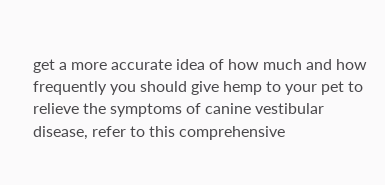get a more accurate idea of how much and how frequently you should give hemp to your pet to relieve the symptoms of canine vestibular disease, refer to this comprehensive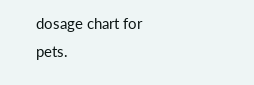dosage chart for pets.